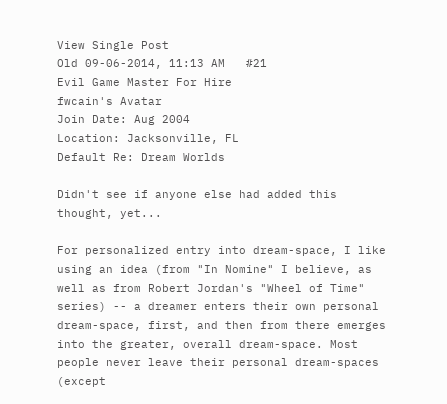View Single Post
Old 09-06-2014, 11:13 AM   #21
Evil Game Master For Hire
fwcain's Avatar
Join Date: Aug 2004
Location: Jacksonville, FL
Default Re: Dream Worlds

Didn't see if anyone else had added this thought, yet...

For personalized entry into dream-space, I like using an idea (from "In Nomine" I believe, as well as from Robert Jordan's "Wheel of Time" series) -- a dreamer enters their own personal dream-space, first, and then from there emerges into the greater, overall dream-space. Most people never leave their personal dream-spaces (except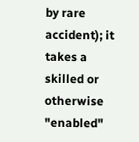by rare accident); it takes a skilled or otherwise "enabled"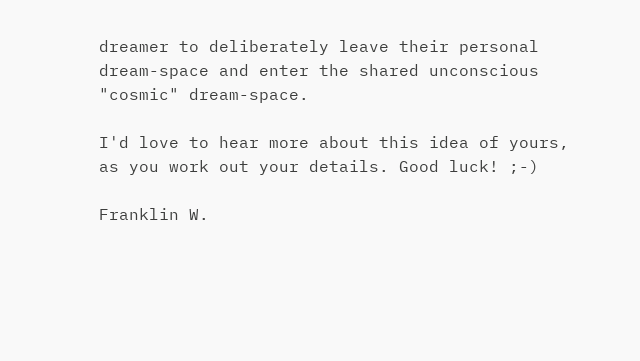dreamer to deliberately leave their personal dream-space and enter the shared unconscious "cosmic" dream-space.

I'd love to hear more about this idea of yours, as you work out your details. Good luck! ;-)

Franklin W.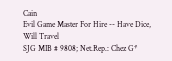Cain
Evil Game Master For Hire -- Have Dice, Will Travel
SJG MIB # 9808; Net.Rep.: Chez G*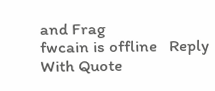and Frag
fwcain is offline   Reply With Quote